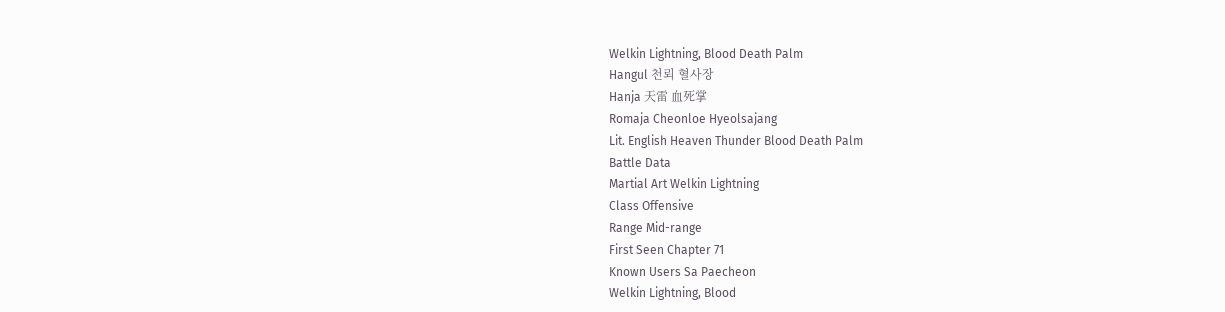Welkin Lightning, Blood Death Palm
Hangul 천뢰 혈사장
Hanja 天雷 血死掌
Romaja Cheonloe Hyeolsajang
Lit. English Heaven Thunder Blood Death Palm
Battle Data
Martial Art Welkin Lightning
Class Offensive
Range Mid-range
First Seen Chapter 71
Known Users Sa Paecheon
Welkin Lightning, Blood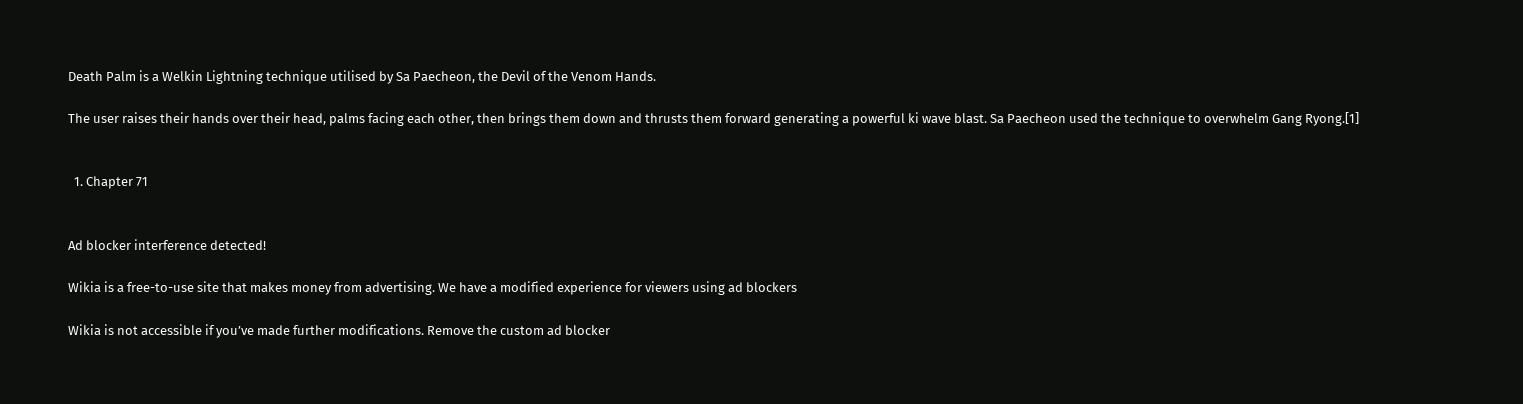Death Palm is a Welkin Lightning technique utilised by Sa Paecheon, the Devil of the Venom Hands.

The user raises their hands over their head, palms facing each other, then brings them down and thrusts them forward generating a powerful ki wave blast. Sa Paecheon used the technique to overwhelm Gang Ryong.[1]


  1. Chapter 71


Ad blocker interference detected!

Wikia is a free-to-use site that makes money from advertising. We have a modified experience for viewers using ad blockers

Wikia is not accessible if you’ve made further modifications. Remove the custom ad blocker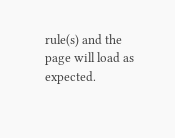rule(s) and the page will load as expected.